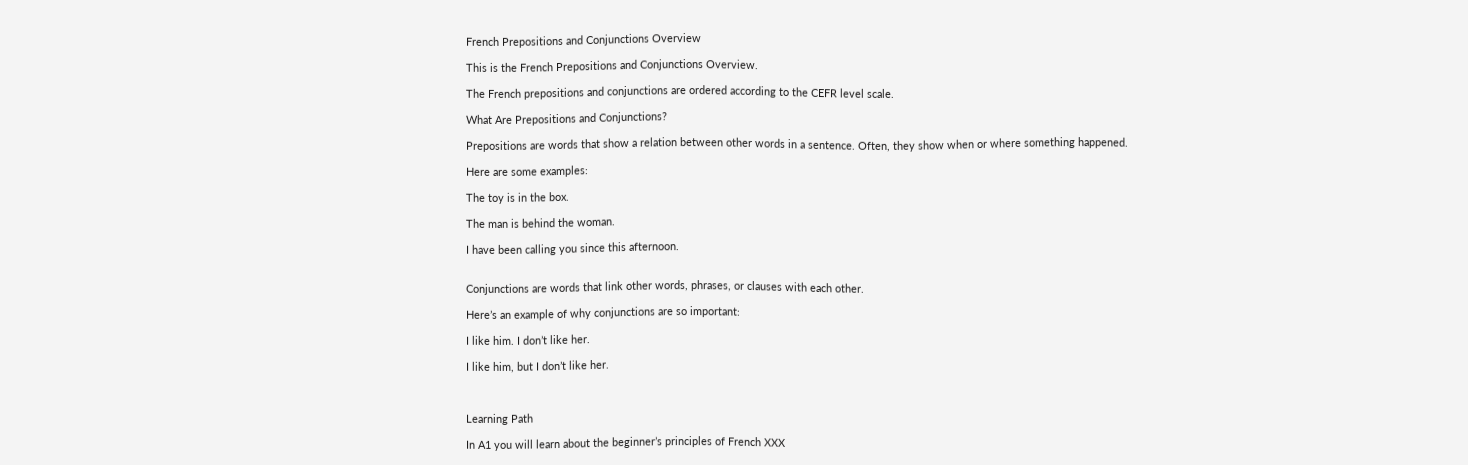French Prepositions and Conjunctions Overview

This is the French Prepositions and Conjunctions Overview.

The French prepositions and conjunctions are ordered according to the CEFR level scale.

What Are Prepositions and Conjunctions?

Prepositions are words that show a relation between other words in a sentence. Often, they show when or where something happened.

Here are some examples:

The toy is in the box.

The man is behind the woman.

I have been calling you since this afternoon.


Conjunctions are words that link other words, phrases, or clauses with each other.

Here’s an example of why conjunctions are so important:

I like him. I don’t like her.

I like him, but I don’t like her.



Learning Path

In A1 you will learn about the beginner’s principles of French XXX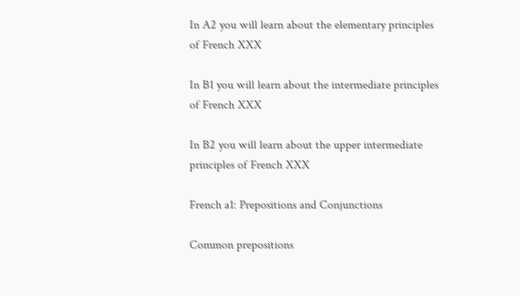In A2 you will learn about the elementary principles of French XXX

In B1 you will learn about the intermediate principles of French XXX

In B2 you will learn about the upper intermediate principles of French XXX

French a1: Prepositions and Conjunctions

Common prepositions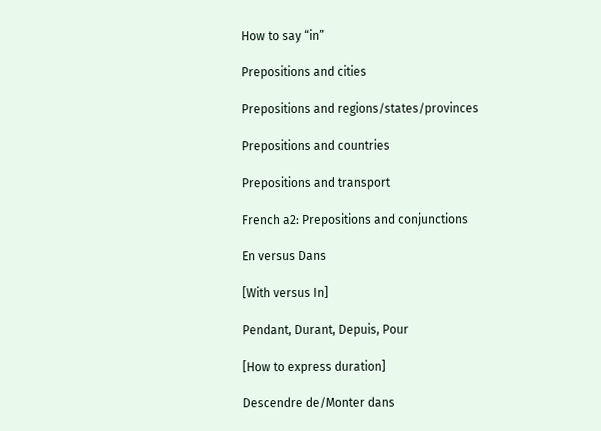How to say “in”

Prepositions and cities

Prepositions and regions/states/provinces

Prepositions and countries

Prepositions and transport

French a2: Prepositions and conjunctions

En versus Dans

[With versus In]

Pendant, Durant, Depuis, Pour

[How to express duration]

Descendre de/Monter dans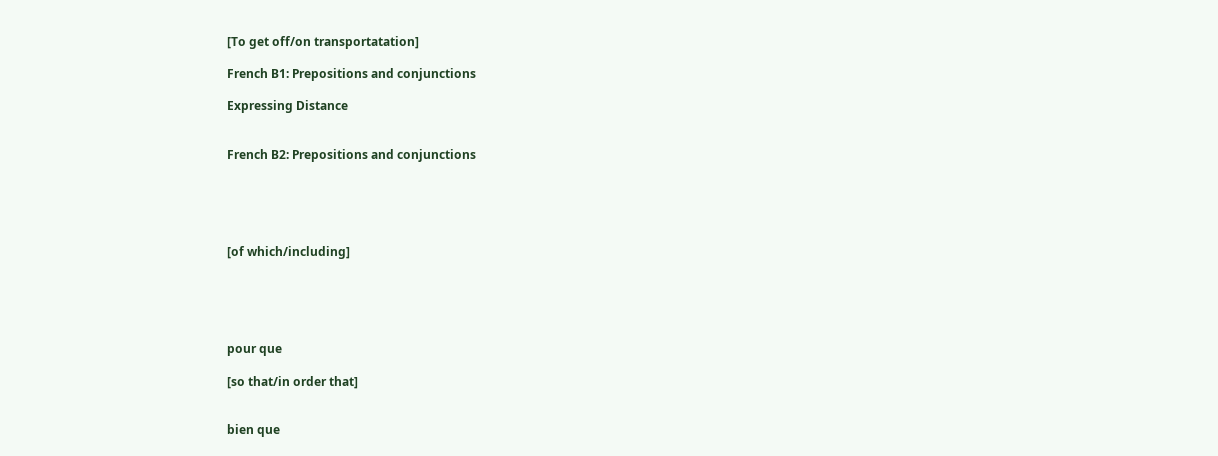[To get off/on transportatation]

French B1: Prepositions and conjunctions

Expressing Distance


French B2: Prepositions and conjunctions





[of which/including]





pour que

[so that/in order that]


bien que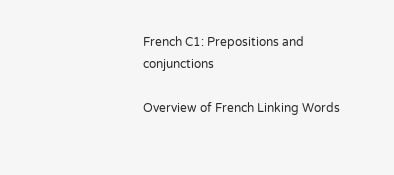French C1: Prepositions and conjunctions

Overview of French Linking Words